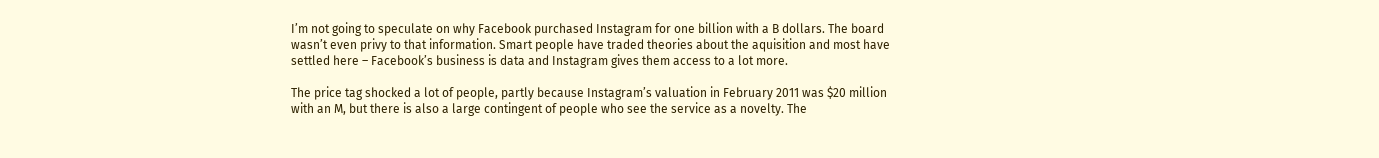I’m not going to speculate on why Facebook purchased Instagram for one billion with a B dollars. The board wasn’t even privy to that information. Smart people have traded theories about the aquisition and most have settled here – Facebook’s business is data and Instagram gives them access to a lot more.

The price tag shocked a lot of people, partly because Instagram’s valuation in February 2011 was $20 million with an M, but there is also a large contingent of people who see the service as a novelty. The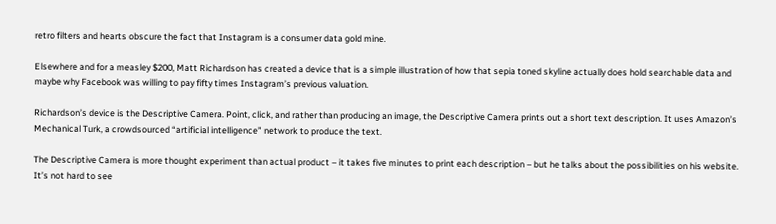retro filters and hearts obscure the fact that Instagram is a consumer data gold mine.

Elsewhere and for a measley $200, Matt Richardson has created a device that is a simple illustration of how that sepia toned skyline actually does hold searchable data and maybe why Facebook was willing to pay fifty times Instagram’s previous valuation.

Richardson’s device is the Descriptive Camera. Point, click, and rather than producing an image, the Descriptive Camera prints out a short text description. It uses Amazon’s Mechanical Turk, a crowdsourced “artificial intelligence” network to produce the text.

The Descriptive Camera is more thought experiment than actual product – it takes five minutes to print each description – but he talks about the possibilities on his website. It’s not hard to see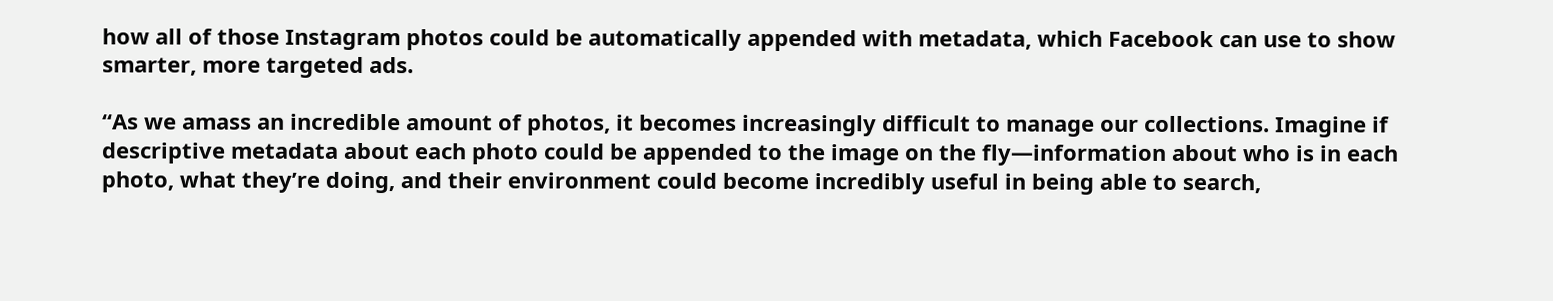how all of those Instagram photos could be automatically appended with metadata, which Facebook can use to show smarter, more targeted ads.

“As we amass an incredible amount of photos, it becomes increasingly difficult to manage our collections. Imagine if descriptive metadata about each photo could be appended to the image on the fly—information about who is in each photo, what they’re doing, and their environment could become incredibly useful in being able to search,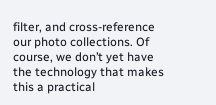filter, and cross-reference our photo collections. Of course, we don’t yet have the technology that makes this a practical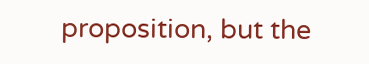proposition, but the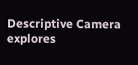Descriptive Camera explores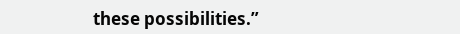these possibilities.”